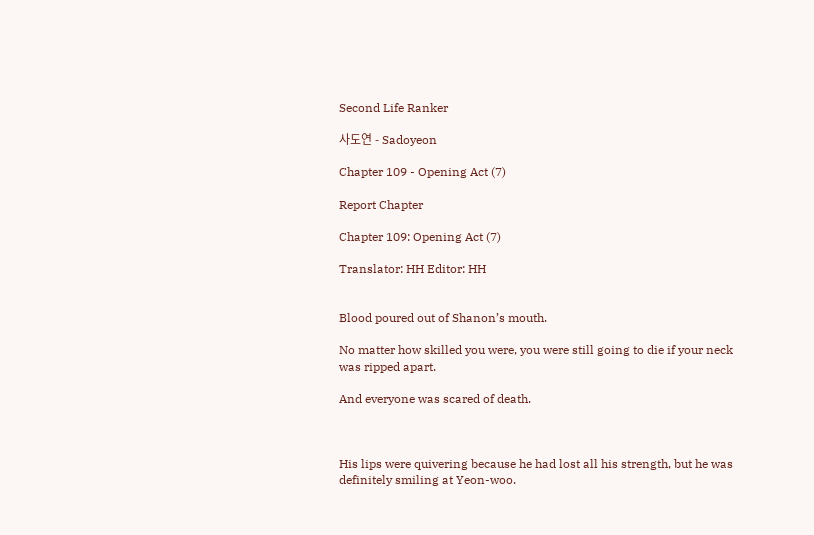Second Life Ranker

사도연 - Sadoyeon

Chapter 109 - Opening Act (7)

Report Chapter

Chapter 109: Opening Act (7)

Translator: HH Editor: HH


Blood poured out of Shanon’s mouth.

No matter how skilled you were, you were still going to die if your neck was ripped apart.

And everyone was scared of death.



His lips were quivering because he had lost all his strength, but he was definitely smiling at Yeon-woo.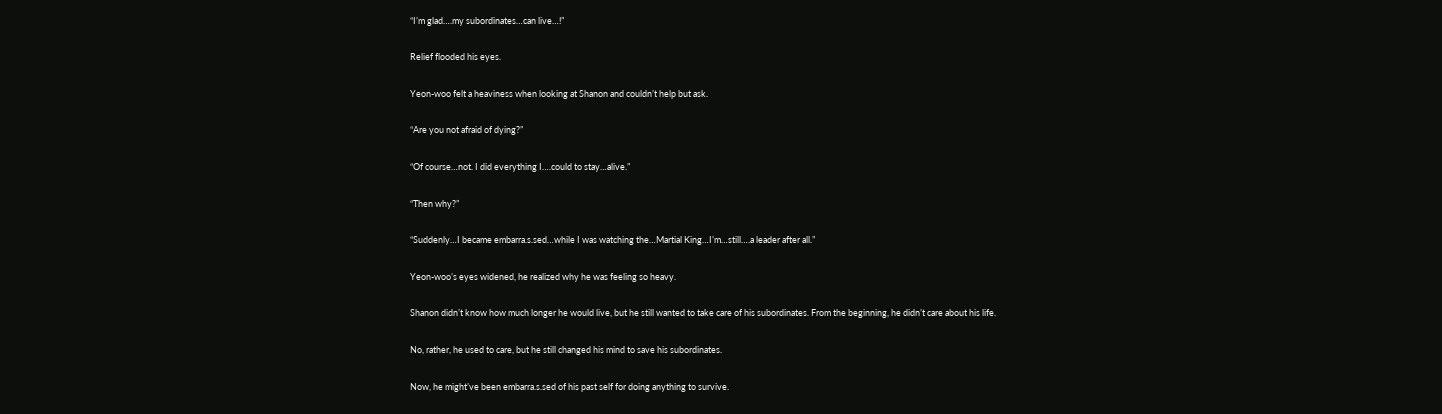“I’m glad….my subordinates…can live…!”

Relief flooded his eyes.

Yeon-woo felt a heaviness when looking at Shanon and couldn’t help but ask.

“Are you not afraid of dying?”

“Of course…not. I did everything I….could to stay…alive.”

“Then why?”

“Suddenly…I became embarra.s.sed…while I was watching the…Martial King…I’m…still….a leader after all.”

Yeon-woo’s eyes widened, he realized why he was feeling so heavy.

Shanon didn’t know how much longer he would live, but he still wanted to take care of his subordinates. From the beginning, he didn’t care about his life.

No, rather, he used to care, but he still changed his mind to save his subordinates.

Now, he might’ve been embarra.s.sed of his past self for doing anything to survive.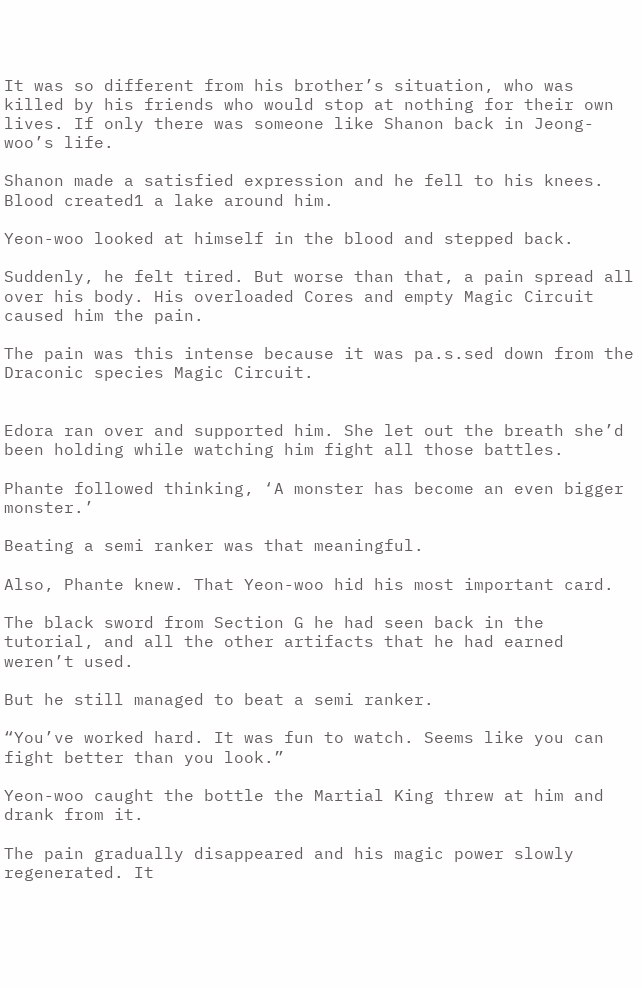It was so different from his brother’s situation, who was killed by his friends who would stop at nothing for their own lives. If only there was someone like Shanon back in Jeong-woo’s life.

Shanon made a satisfied expression and he fell to his knees. Blood created1 a lake around him.

Yeon-woo looked at himself in the blood and stepped back.

Suddenly, he felt tired. But worse than that, a pain spread all over his body. His overloaded Cores and empty Magic Circuit caused him the pain.

The pain was this intense because it was pa.s.sed down from the Draconic species Magic Circuit.


Edora ran over and supported him. She let out the breath she’d been holding while watching him fight all those battles.

Phante followed thinking, ‘A monster has become an even bigger monster.’

Beating a semi ranker was that meaningful.

Also, Phante knew. That Yeon-woo hid his most important card.

The black sword from Section G he had seen back in the tutorial, and all the other artifacts that he had earned weren’t used.

But he still managed to beat a semi ranker.

“You’ve worked hard. It was fun to watch. Seems like you can fight better than you look.”

Yeon-woo caught the bottle the Martial King threw at him and drank from it.

The pain gradually disappeared and his magic power slowly regenerated. It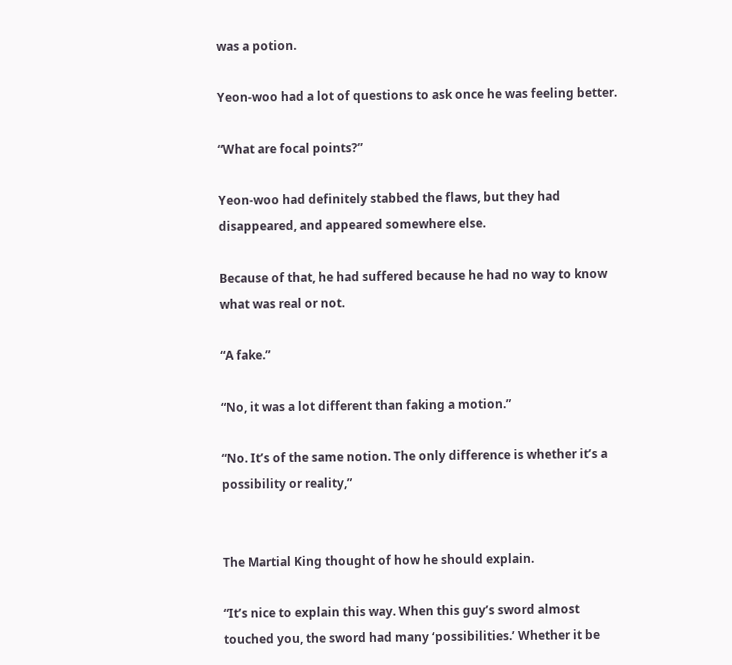was a potion.

Yeon-woo had a lot of questions to ask once he was feeling better.

“What are focal points?”

Yeon-woo had definitely stabbed the flaws, but they had disappeared, and appeared somewhere else.

Because of that, he had suffered because he had no way to know what was real or not.

“A fake.”

“No, it was a lot different than faking a motion.”

“No. It’s of the same notion. The only difference is whether it’s a possibility or reality,”


The Martial King thought of how he should explain.

“It’s nice to explain this way. When this guy’s sword almost touched you, the sword had many ‘possibilities.’ Whether it be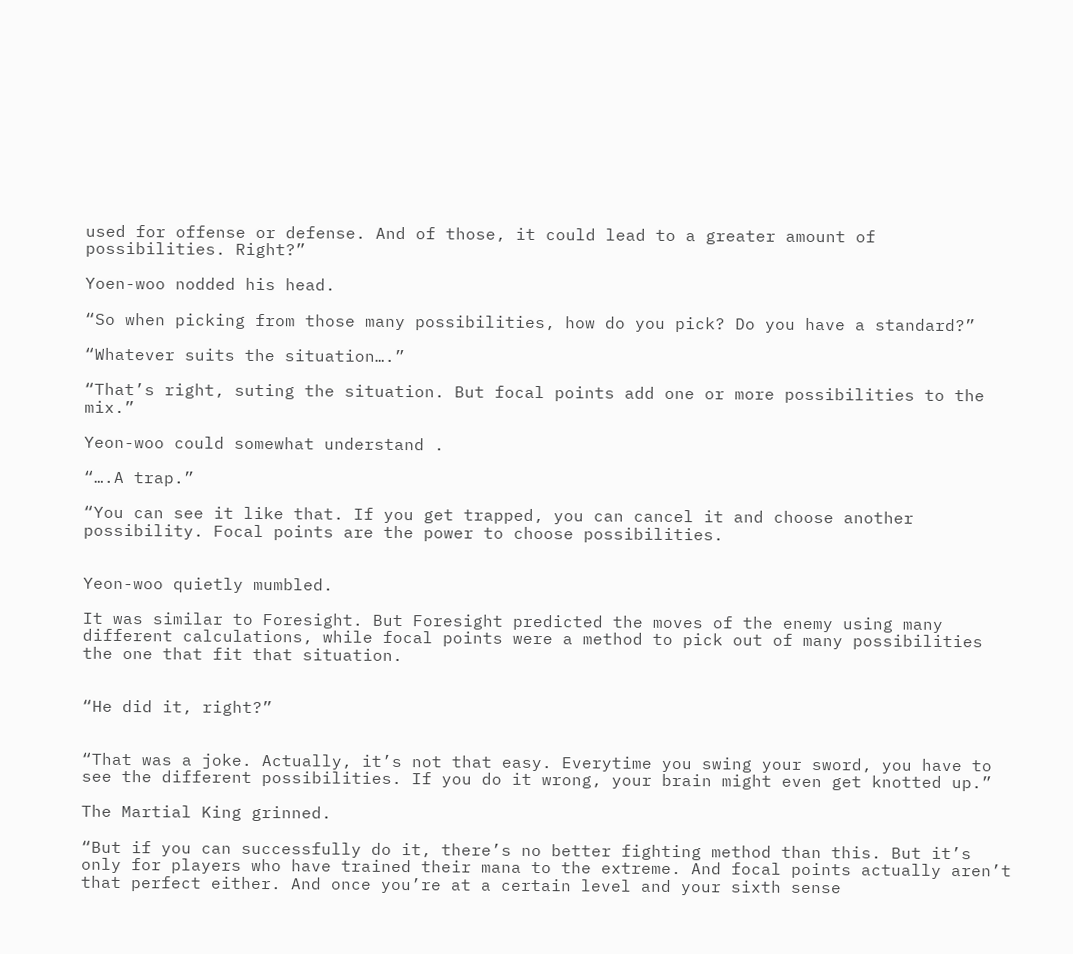used for offense or defense. And of those, it could lead to a greater amount of possibilities. Right?”

Yoen-woo nodded his head.

“So when picking from those many possibilities, how do you pick? Do you have a standard?”

“Whatever suits the situation….”

“That’s right, suting the situation. But focal points add one or more possibilities to the mix.”

Yeon-woo could somewhat understand .

“….A trap.”

“You can see it like that. If you get trapped, you can cancel it and choose another possibility. Focal points are the power to choose possibilities.


Yeon-woo quietly mumbled.

It was similar to Foresight. But Foresight predicted the moves of the enemy using many different calculations, while focal points were a method to pick out of many possibilities the one that fit that situation.


“He did it, right?”


“That was a joke. Actually, it’s not that easy. Everytime you swing your sword, you have to see the different possibilities. If you do it wrong, your brain might even get knotted up.”

The Martial King grinned.

“But if you can successfully do it, there’s no better fighting method than this. But it’s only for players who have trained their mana to the extreme. And focal points actually aren’t that perfect either. And once you’re at a certain level and your sixth sense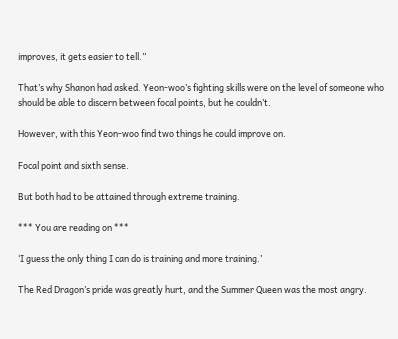improves, it gets easier to tell.”

That’s why Shanon had asked. Yeon-woo’s fighting skills were on the level of someone who should be able to discern between focal points, but he couldn’t.

However, with this Yeon-woo find two things he could improve on.

Focal point and sixth sense.

But both had to be attained through extreme training.

*** You are reading on ***

‘I guess the only thing I can do is training and more training.’

The Red Dragon’s pride was greatly hurt, and the Summer Queen was the most angry.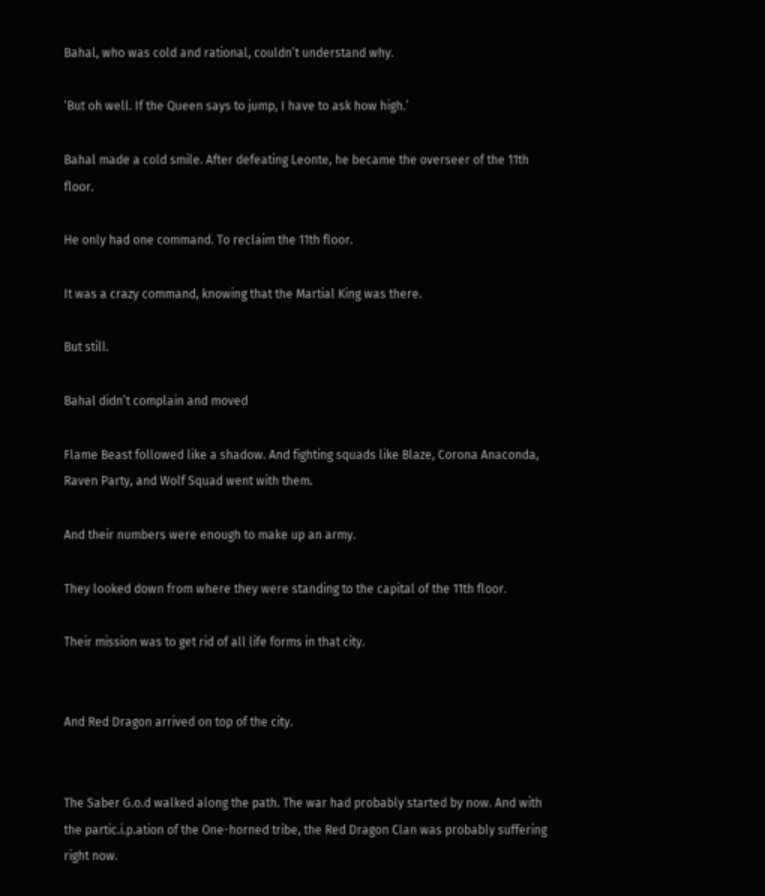Bahal, who was cold and rational, couldn’t understand why.

‘But oh well. If the Queen says to jump, I have to ask how high.’

Bahal made a cold smile. After defeating Leonte, he became the overseer of the 11th floor.

He only had one command. To reclaim the 11th floor.

It was a crazy command, knowing that the Martial King was there.

But still.

Bahal didn’t complain and moved

Flame Beast followed like a shadow. And fighting squads like Blaze, Corona Anaconda, Raven Party, and Wolf Squad went with them.

And their numbers were enough to make up an army.

They looked down from where they were standing to the capital of the 11th floor.

Their mission was to get rid of all life forms in that city.


And Red Dragon arrived on top of the city.


The Saber G.o.d walked along the path. The war had probably started by now. And with the partic.i.p.ation of the One-horned tribe, the Red Dragon Clan was probably suffering right now.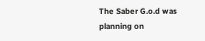The Saber G.o.d was planning on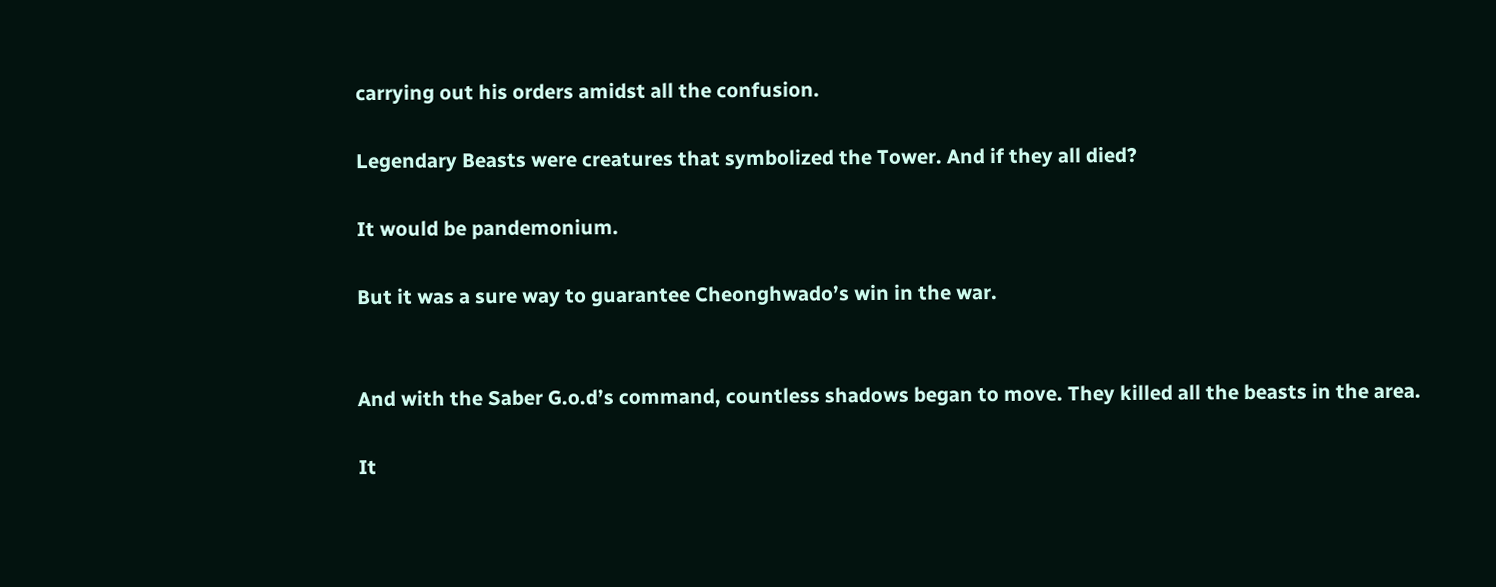carrying out his orders amidst all the confusion.

Legendary Beasts were creatures that symbolized the Tower. And if they all died?

It would be pandemonium.

But it was a sure way to guarantee Cheonghwado’s win in the war.


And with the Saber G.o.d’s command, countless shadows began to move. They killed all the beasts in the area.

It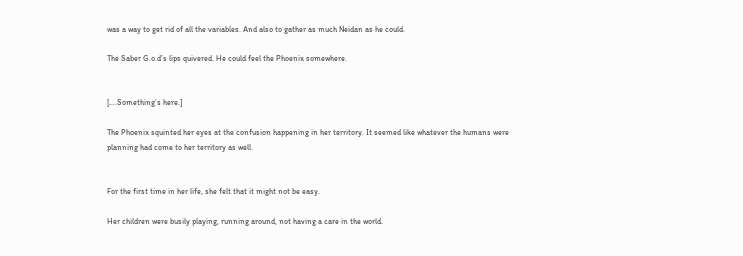was a way to get rid of all the variables. And also to gather as much Neidan as he could.

The Saber G.o.d’s lips quivered. He could feel the Phoenix somewhere.


[….Something’s here.]

The Phoenix squinted her eyes at the confusion happening in her territory. It seemed like whatever the humans were planning had come to her territory as well.


For the first time in her life, she felt that it might not be easy.

Her children were busily playing, running around, not having a care in the world.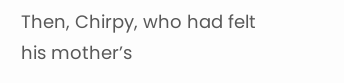Then, Chirpy, who had felt his mother’s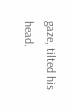gaze, tilted his head.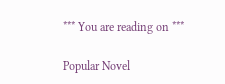*** You are reading on ***

Popular Novel